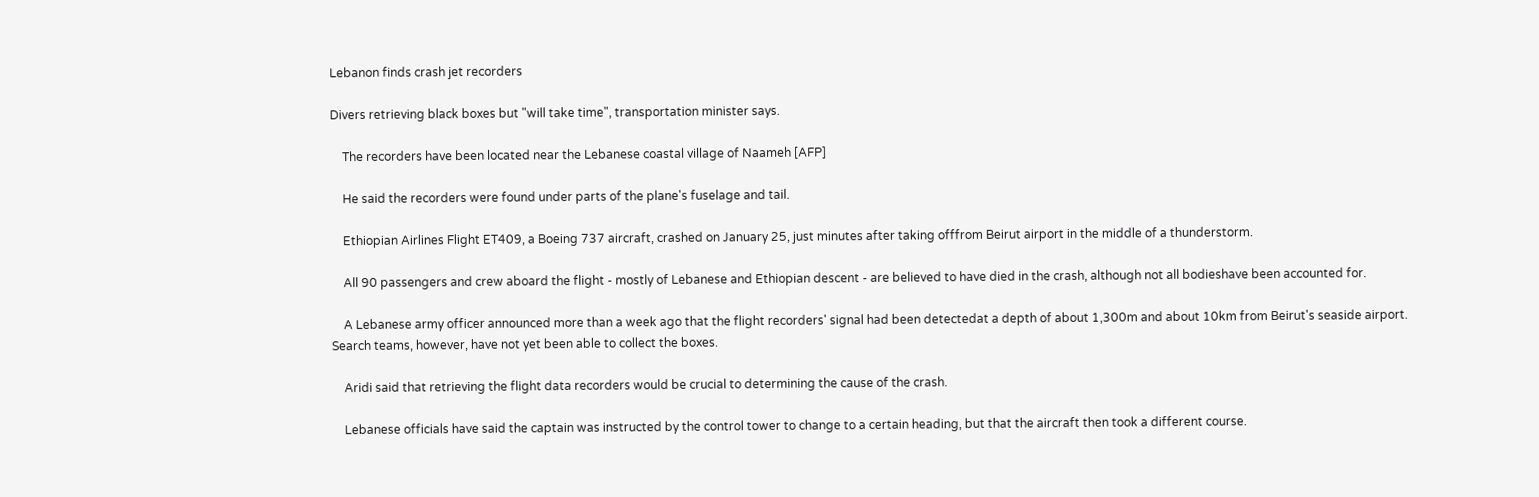Lebanon finds crash jet recorders

Divers retrieving black boxes but "will take time", transportation minister says.

    The recorders have been located near the Lebanese coastal village of Naameh [AFP]

    He said the recorders were found under parts of the plane's fuselage and tail.

    Ethiopian Airlines Flight ET409, a Boeing 737 aircraft, crashed on January 25, just minutes after taking offfrom Beirut airport in the middle of a thunderstorm.

    All 90 passengers and crew aboard the flight - mostly of Lebanese and Ethiopian descent - are believed to have died in the crash, although not all bodieshave been accounted for.

    A Lebanese army officer announced more than a week ago that the flight recorders' signal had been detectedat a depth of about 1,300m and about 10km from Beirut's seaside airport. Search teams, however, have not yet been able to collect the boxes.

    Aridi said that retrieving the flight data recorders would be crucial to determining the cause of the crash.

    Lebanese officials have said the captain was instructed by the control tower to change to a certain heading, but that the aircraft then took a different course.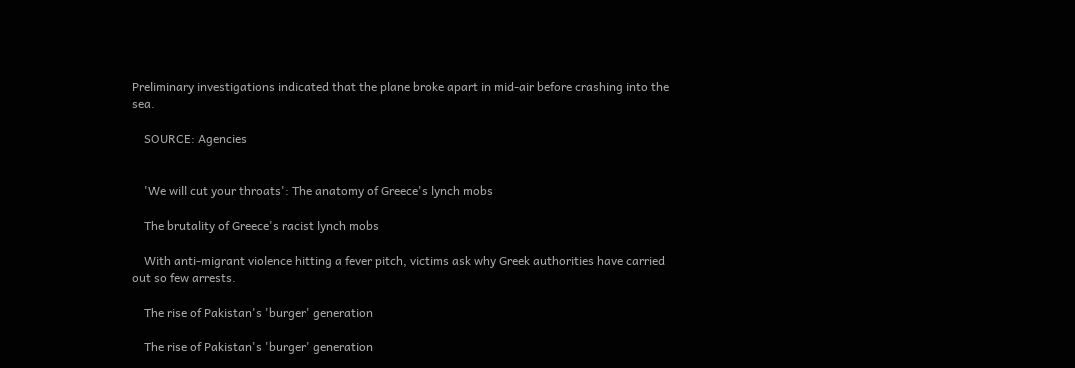Preliminary investigations indicated that the plane broke apart in mid-air before crashing into the sea.

    SOURCE: Agencies


    'We will cut your throats': The anatomy of Greece's lynch mobs

    The brutality of Greece's racist lynch mobs

    With anti-migrant violence hitting a fever pitch, victims ask why Greek authorities have carried out so few arrests.

    The rise of Pakistan's 'burger' generation

    The rise of Pakistan's 'burger' generation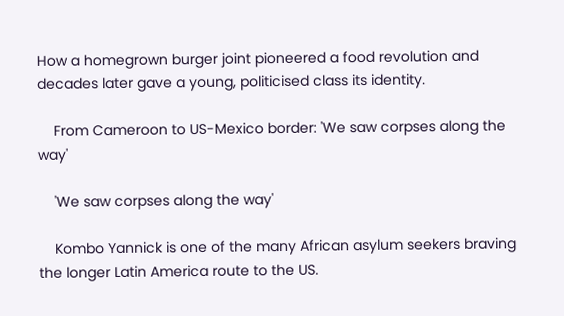How a homegrown burger joint pioneered a food revolution and decades later gave a young, politicised class its identity.

    From Cameroon to US-Mexico border: 'We saw corpses along the way'

    'We saw corpses along the way'

    Kombo Yannick is one of the many African asylum seekers braving the longer Latin America route to the US.